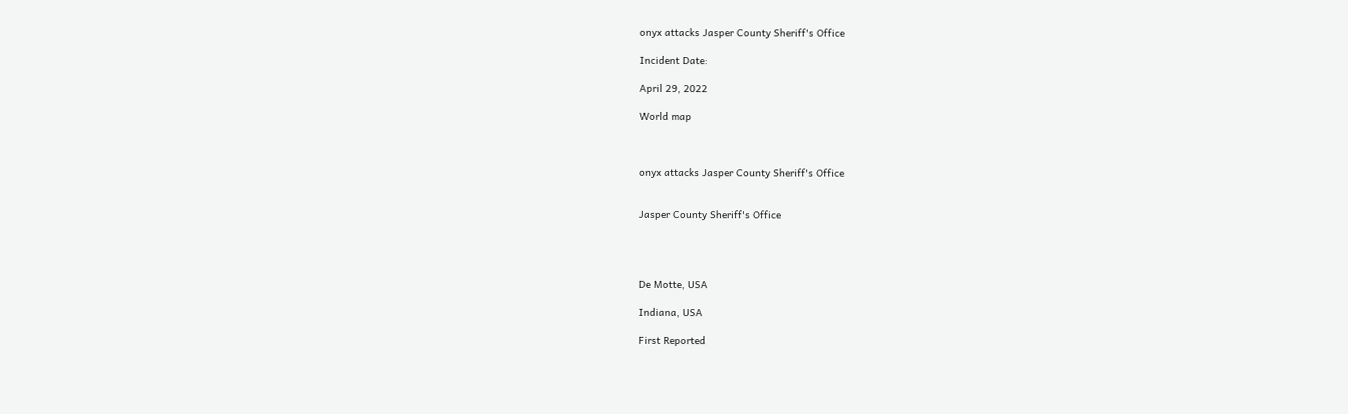onyx attacks Jasper County Sheriff's Office

Incident Date:

April 29, 2022

World map



onyx attacks Jasper County Sheriff's Office


Jasper County Sheriff's Office




De Motte, USA

Indiana, USA

First Reported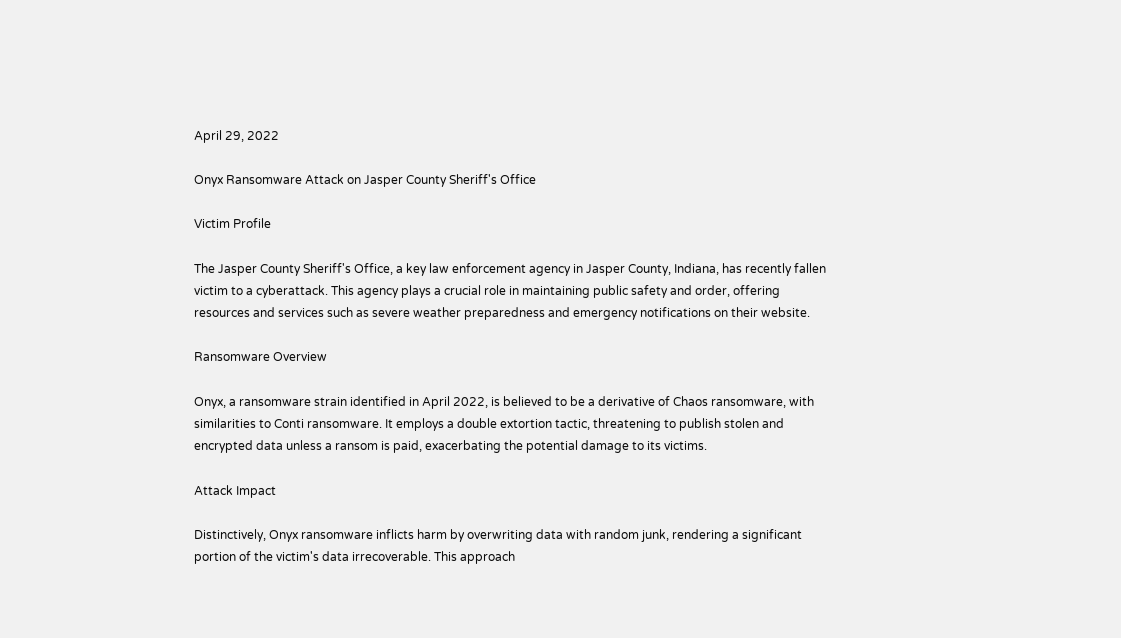April 29, 2022

Onyx Ransomware Attack on Jasper County Sheriff's Office

Victim Profile

The Jasper County Sheriff's Office, a key law enforcement agency in Jasper County, Indiana, has recently fallen victim to a cyberattack. This agency plays a crucial role in maintaining public safety and order, offering resources and services such as severe weather preparedness and emergency notifications on their website.

Ransomware Overview

Onyx, a ransomware strain identified in April 2022, is believed to be a derivative of Chaos ransomware, with similarities to Conti ransomware. It employs a double extortion tactic, threatening to publish stolen and encrypted data unless a ransom is paid, exacerbating the potential damage to its victims.

Attack Impact

Distinctively, Onyx ransomware inflicts harm by overwriting data with random junk, rendering a significant portion of the victim's data irrecoverable. This approach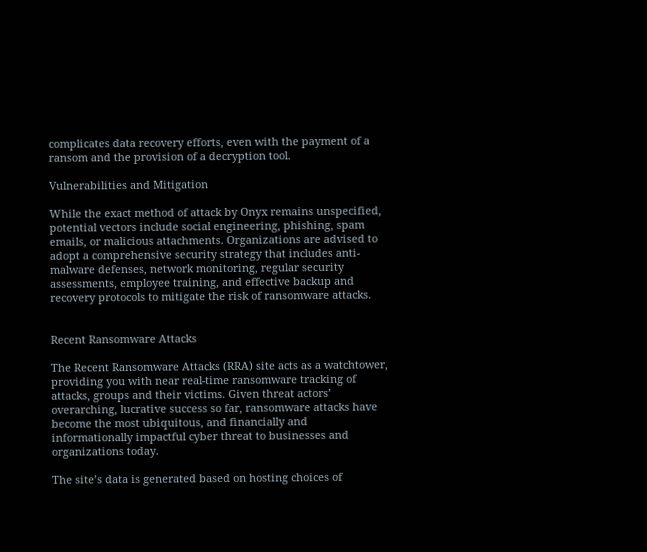complicates data recovery efforts, even with the payment of a ransom and the provision of a decryption tool.

Vulnerabilities and Mitigation

While the exact method of attack by Onyx remains unspecified, potential vectors include social engineering, phishing, spam emails, or malicious attachments. Organizations are advised to adopt a comprehensive security strategy that includes anti-malware defenses, network monitoring, regular security assessments, employee training, and effective backup and recovery protocols to mitigate the risk of ransomware attacks.


Recent Ransomware Attacks

The Recent Ransomware Attacks (RRA) site acts as a watchtower, providing you with near real-time ransomware tracking of attacks, groups and their victims. Given threat actors’ overarching, lucrative success so far, ransomware attacks have become the most ubiquitous, and financially and informationally impactful cyber threat to businesses and organizations today.

The site’s data is generated based on hosting choices of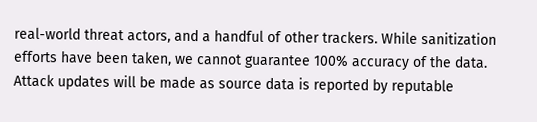real-world threat actors, and a handful of other trackers. While sanitization efforts have been taken, we cannot guarantee 100% accuracy of the data. Attack updates will be made as source data is reported by reputable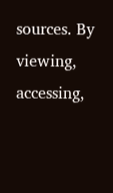sources. By viewing, accessing,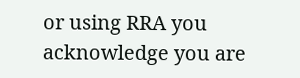or using RRA you acknowledge you are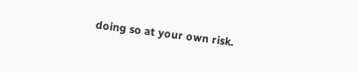doing so at your own risk.